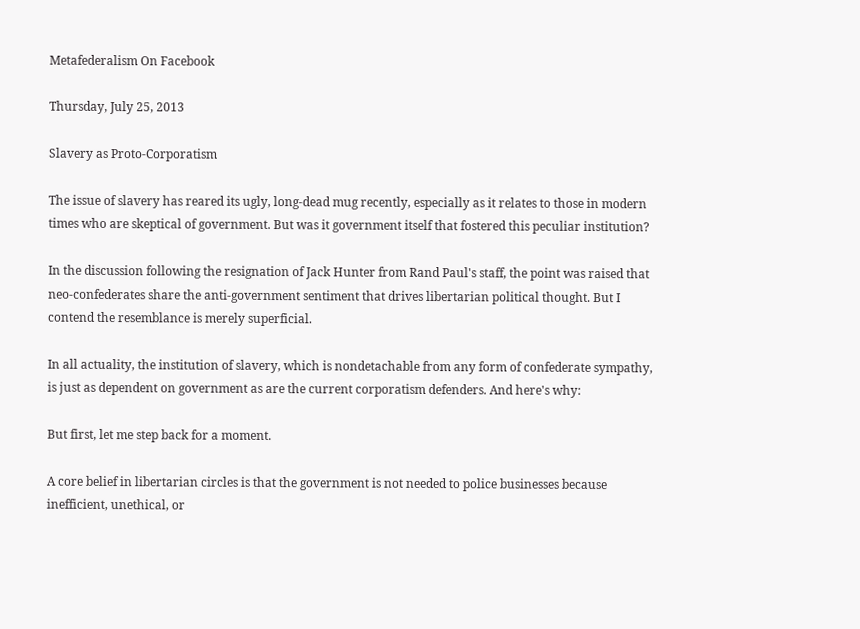Metafederalism On Facebook

Thursday, July 25, 2013

Slavery as Proto-Corporatism

The issue of slavery has reared its ugly, long-dead mug recently, especially as it relates to those in modern times who are skeptical of government. But was it government itself that fostered this peculiar institution?

In the discussion following the resignation of Jack Hunter from Rand Paul's staff, the point was raised that neo-confederates share the anti-government sentiment that drives libertarian political thought. But I contend the resemblance is merely superficial.

In all actuality, the institution of slavery, which is nondetachable from any form of confederate sympathy, is just as dependent on government as are the current corporatism defenders. And here's why:

But first, let me step back for a moment.

A core belief in libertarian circles is that the government is not needed to police businesses because inefficient, unethical, or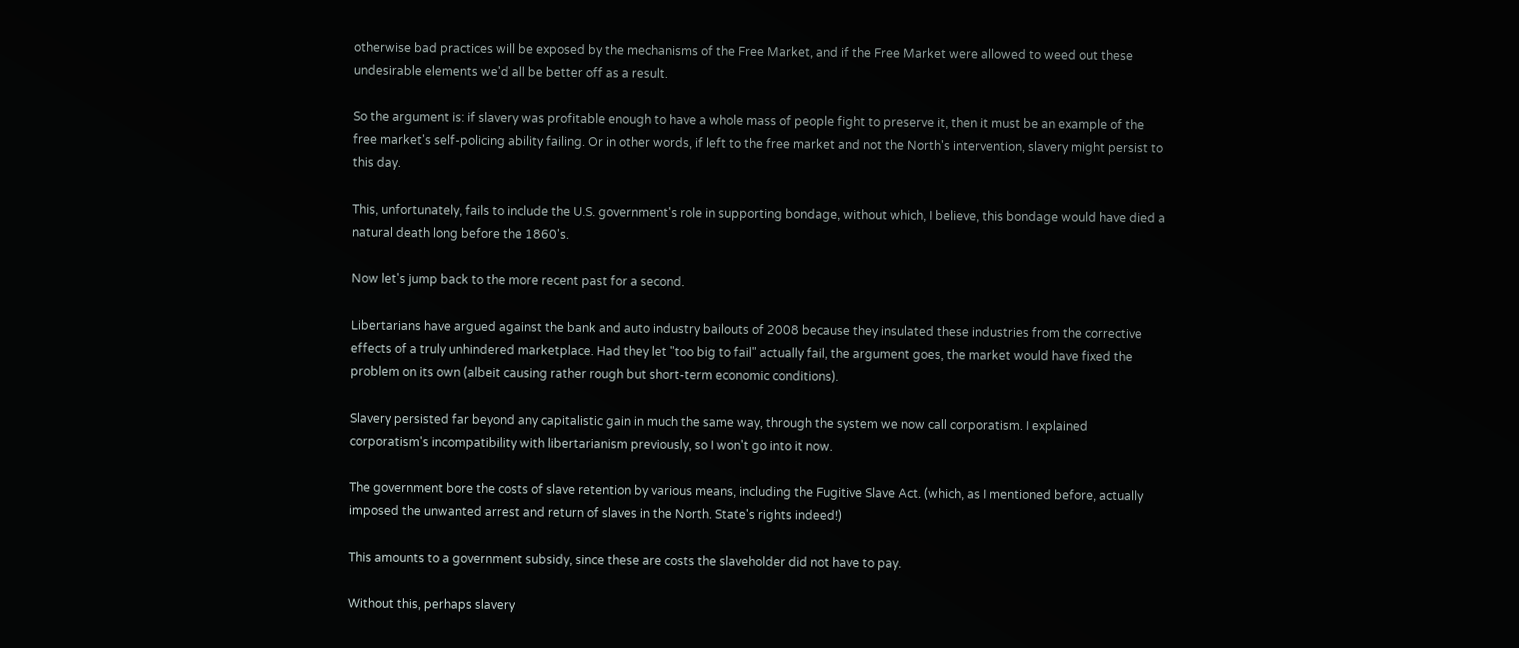otherwise bad practices will be exposed by the mechanisms of the Free Market, and if the Free Market were allowed to weed out these undesirable elements we'd all be better off as a result.

So the argument is: if slavery was profitable enough to have a whole mass of people fight to preserve it, then it must be an example of the free market's self-policing ability failing. Or in other words, if left to the free market and not the North's intervention, slavery might persist to this day.

This, unfortunately, fails to include the U.S. government's role in supporting bondage, without which, I believe, this bondage would have died a natural death long before the 1860's.

Now let's jump back to the more recent past for a second.

Libertarians have argued against the bank and auto industry bailouts of 2008 because they insulated these industries from the corrective effects of a truly unhindered marketplace. Had they let "too big to fail" actually fail, the argument goes, the market would have fixed the problem on its own (albeit causing rather rough but short-term economic conditions).

Slavery persisted far beyond any capitalistic gain in much the same way, through the system we now call corporatism. I explained corporatism's incompatibility with libertarianism previously, so I won't go into it now.

The government bore the costs of slave retention by various means, including the Fugitive Slave Act. (which, as I mentioned before, actually imposed the unwanted arrest and return of slaves in the North. State's rights indeed!)

This amounts to a government subsidy, since these are costs the slaveholder did not have to pay.

Without this, perhaps slavery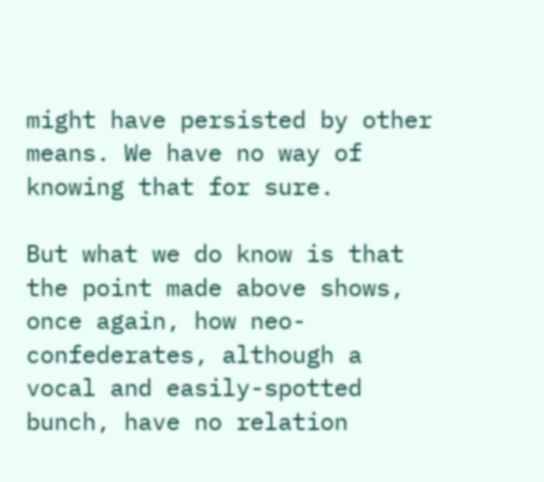might have persisted by other means. We have no way of knowing that for sure.

But what we do know is that the point made above shows, once again, how neo-confederates, although a vocal and easily-spotted bunch, have no relation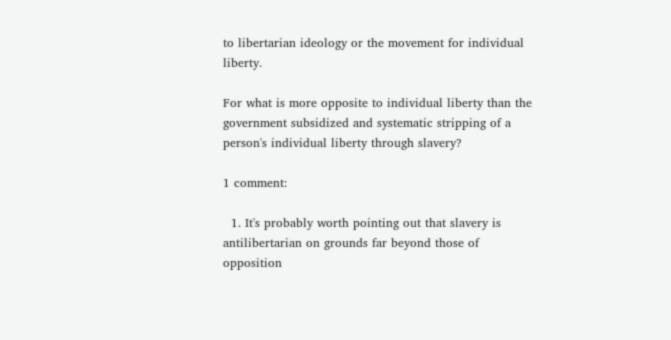to libertarian ideology or the movement for individual liberty.

For what is more opposite to individual liberty than the government subsidized and systematic stripping of a person's individual liberty through slavery?

1 comment:

  1. It's probably worth pointing out that slavery is antilibertarian on grounds far beyond those of opposition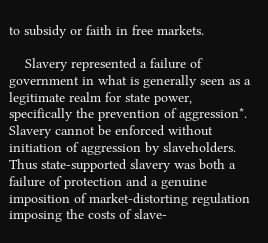to subsidy or faith in free markets.

    Slavery represented a failure of government in what is generally seen as a legitimate realm for state power, specifically the prevention of aggression*. Slavery cannot be enforced without initiation of aggression by slaveholders. Thus state-supported slavery was both a failure of protection and a genuine imposition of market-distorting regulation imposing the costs of slave-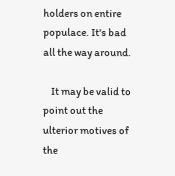holders on entire populace. It's bad all the way around.

    It may be valid to point out the ulterior motives of the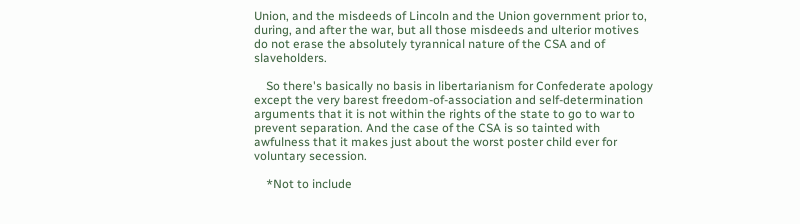Union, and the misdeeds of Lincoln and the Union government prior to, during, and after the war, but all those misdeeds and ulterior motives do not erase the absolutely tyrannical nature of the CSA and of slaveholders.

    So there's basically no basis in libertarianism for Confederate apology except the very barest freedom-of-association and self-determination arguments that it is not within the rights of the state to go to war to prevent separation. And the case of the CSA is so tainted with awfulness that it makes just about the worst poster child ever for voluntary secession.

    *Not to include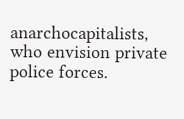anarchocapitalists, who envision private police forces.